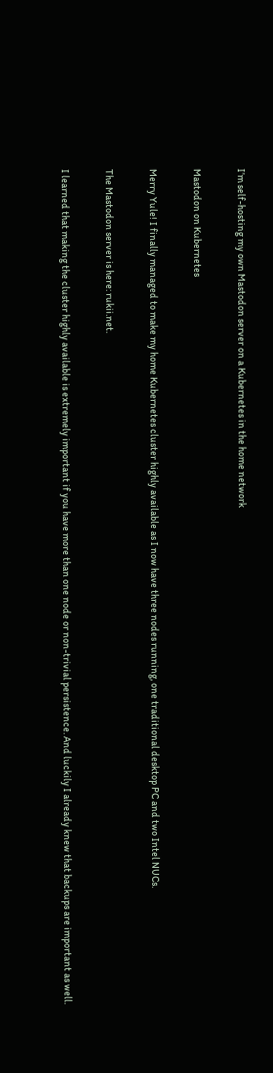I’m self-hosting my own Mastodon server on a Kubernetes in the home network

Mastodon on Kubernetes

Merry Yule! I finally managed to make my home Kubernetes cluster highly available as I now have three nodes running, one traditional desktop PC and two Intel NUCs.

The Mastodon server is here: rukii.net.

I learned that making the cluster highly available is extremely important if you have more than one node or non-trivial persistence. And luckily I already knew that backups are important as well.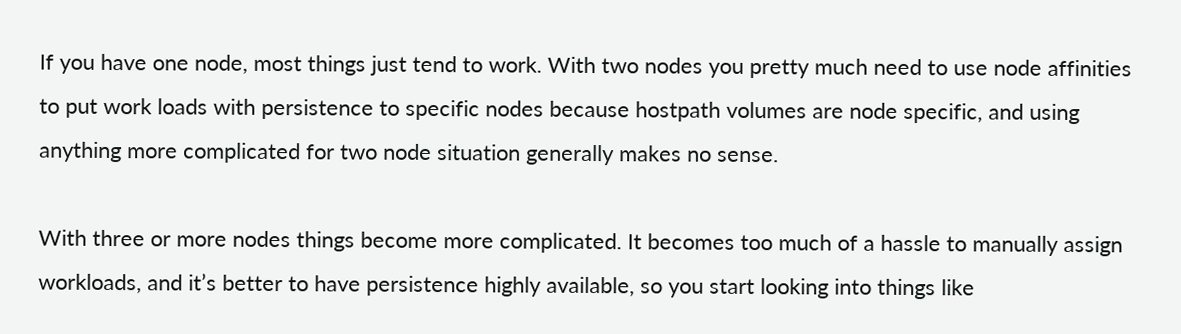If you have one node, most things just tend to work. With two nodes you pretty much need to use node affinities to put work loads with persistence to specific nodes because hostpath volumes are node specific, and using anything more complicated for two node situation generally makes no sense.

With three or more nodes things become more complicated. It becomes too much of a hassle to manually assign workloads, and it’s better to have persistence highly available, so you start looking into things like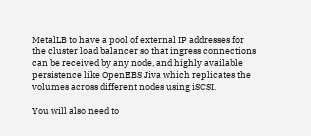MetalLB to have a pool of external IP addresses for the cluster load balancer so that ingress connections can be received by any node, and highly available persistence like OpenEBS Jiva which replicates the volumes across different nodes using iSCSI.

You will also need to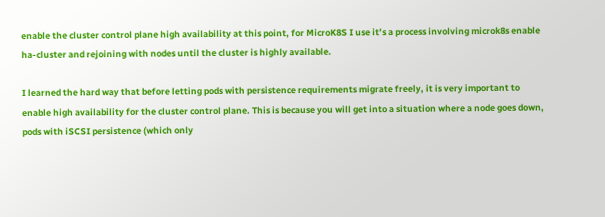enable the cluster control plane high availability at this point, for MicroK8S I use it’s a process involving microk8s enable ha-cluster and rejoining with nodes until the cluster is highly available.

I learned the hard way that before letting pods with persistence requirements migrate freely, it is very important to enable high availability for the cluster control plane. This is because you will get into a situation where a node goes down, pods with iSCSI persistence (which only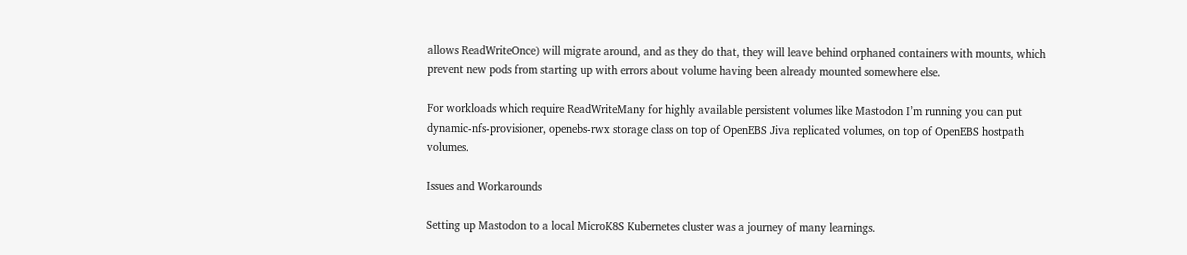allows ReadWriteOnce) will migrate around, and as they do that, they will leave behind orphaned containers with mounts, which prevent new pods from starting up with errors about volume having been already mounted somewhere else.

For workloads which require ReadWriteMany for highly available persistent volumes like Mastodon I’m running you can put dynamic-nfs-provisioner, openebs-rwx storage class on top of OpenEBS Jiva replicated volumes, on top of OpenEBS hostpath volumes.

Issues and Workarounds

Setting up Mastodon to a local MicroK8S Kubernetes cluster was a journey of many learnings.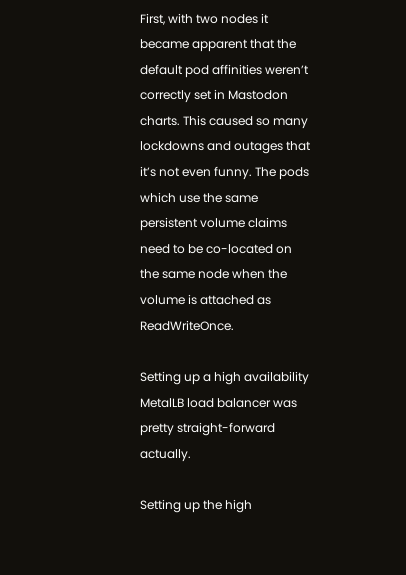First, with two nodes it became apparent that the default pod affinities weren’t correctly set in Mastodon charts. This caused so many lockdowns and outages that it’s not even funny. The pods which use the same persistent volume claims need to be co-located on the same node when the volume is attached as ReadWriteOnce.

Setting up a high availability MetalLB load balancer was pretty straight-forward actually.

Setting up the high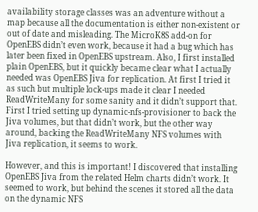availability storage classes was an adventure without a map because all the documentation is either non-existent or out of date and misleading. The MicroK8S add-on for OpenEBS didn’t even work, because it had a bug which has later been fixed in OpenEBS upstream. Also, I first installed plain OpenEBS, but it quickly became clear what I actually needed was OpenEBS Jiva for replication. At first I tried it as such but multiple lock-ups made it clear I needed ReadWriteMany for some sanity and it didn’t support that. First I tried setting up dynamic-nfs-provisioner to back the Jiva volumes, but that didn’t work, but the other way around, backing the ReadWriteMany NFS volumes with Jiva replication, it seems to work.

However, and this is important! I discovered that installing OpenEBS Jiva from the related Helm charts didn’t work. It seemed to work, but behind the scenes it stored all the data on the dynamic NFS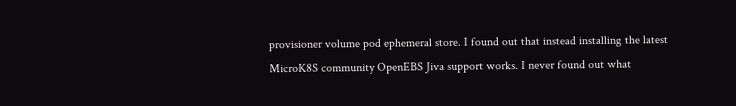provisioner volume pod ephemeral store. I found out that instead installing the latest MicroK8S community OpenEBS Jiva support works. I never found out what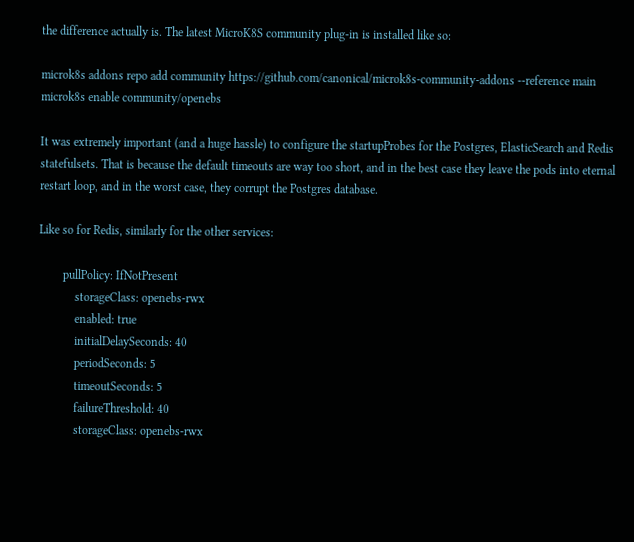the difference actually is. The latest MicroK8S community plug-in is installed like so:

microk8s addons repo add community https://github.com/canonical/microk8s-community-addons --reference main
microk8s enable community/openebs

It was extremely important (and a huge hassle) to configure the startupProbes for the Postgres, ElasticSearch and Redis statefulsets. That is because the default timeouts are way too short, and in the best case they leave the pods into eternal restart loop, and in the worst case, they corrupt the Postgres database.

Like so for Redis, similarly for the other services:

        pullPolicy: IfNotPresent
            storageClass: openebs-rwx
            enabled: true
            initialDelaySeconds: 40
            periodSeconds: 5
            timeoutSeconds: 5
            failureThreshold: 40
            storageClass: openebs-rwx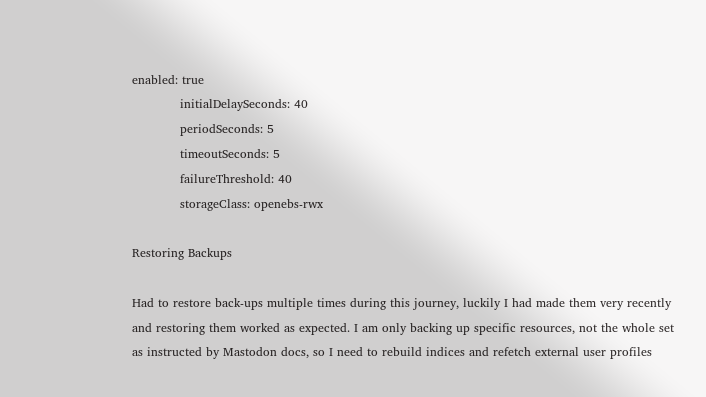enabled: true
            initialDelaySeconds: 40
            periodSeconds: 5
            timeoutSeconds: 5
            failureThreshold: 40
            storageClass: openebs-rwx

Restoring Backups

Had to restore back-ups multiple times during this journey, luckily I had made them very recently and restoring them worked as expected. I am only backing up specific resources, not the whole set as instructed by Mastodon docs, so I need to rebuild indices and refetch external user profiles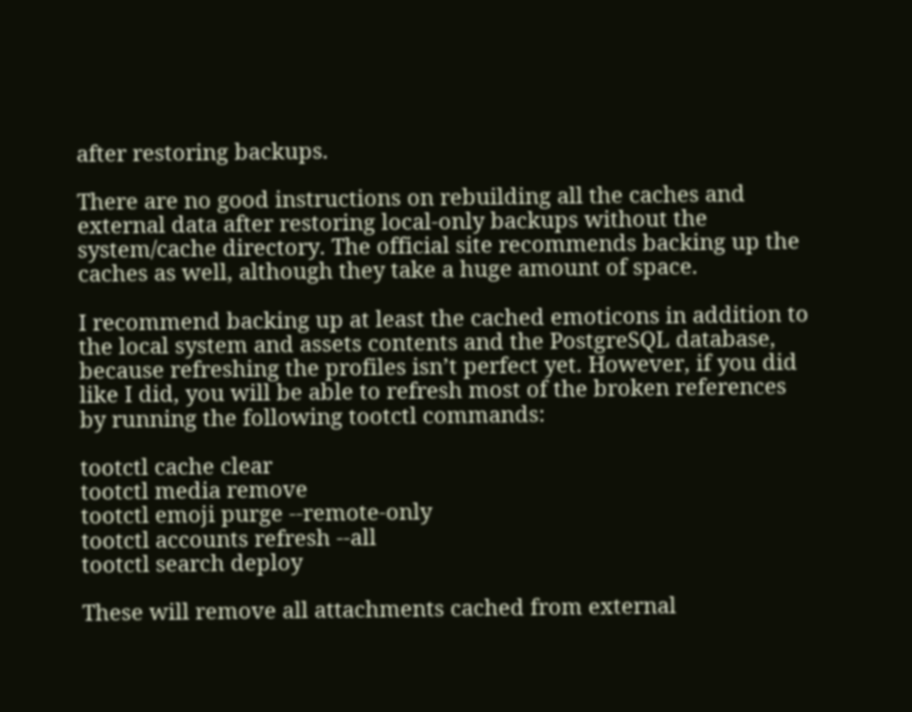after restoring backups.

There are no good instructions on rebuilding all the caches and external data after restoring local-only backups without the system/cache directory. The official site recommends backing up the caches as well, although they take a huge amount of space.

I recommend backing up at least the cached emoticons in addition to the local system and assets contents and the PostgreSQL database, because refreshing the profiles isn’t perfect yet. However, if you did like I did, you will be able to refresh most of the broken references by running the following tootctl commands:

tootctl cache clear
tootctl media remove
tootctl emoji purge --remote-only
tootctl accounts refresh --all
tootctl search deploy

These will remove all attachments cached from external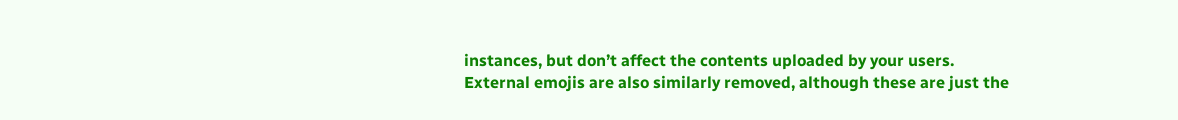instances, but don’t affect the contents uploaded by your users. External emojis are also similarly removed, although these are just the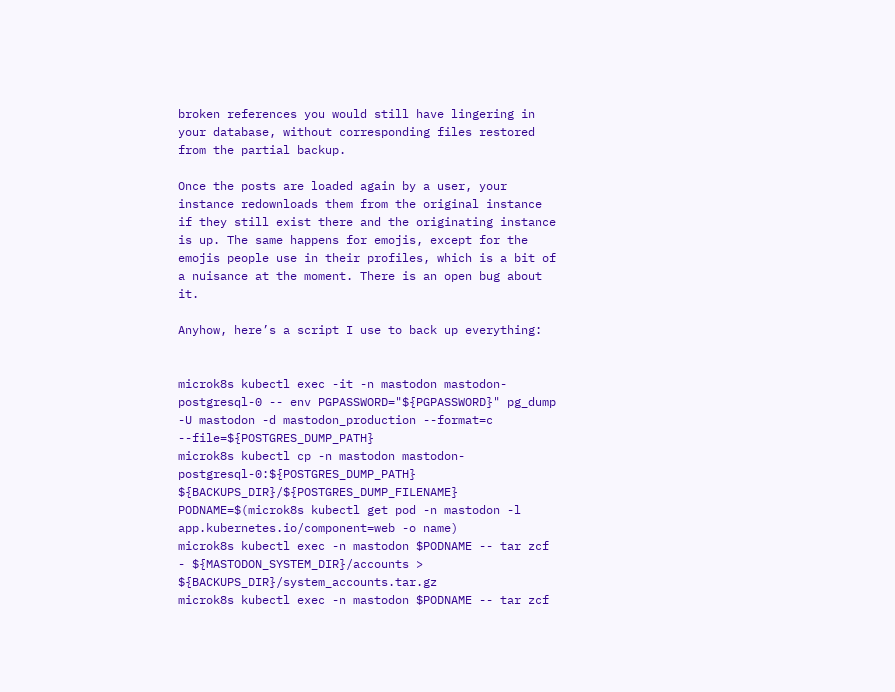broken references you would still have lingering in your database, without corresponding files restored from the partial backup.

Once the posts are loaded again by a user, your instance redownloads them from the original instance if they still exist there and the originating instance is up. The same happens for emojis, except for the emojis people use in their profiles, which is a bit of a nuisance at the moment. There is an open bug about it.

Anyhow, here’s a script I use to back up everything:


microk8s kubectl exec -it -n mastodon mastodon-postgresql-0 -- env PGPASSWORD="${PGPASSWORD}" pg_dump -U mastodon -d mastodon_production --format=c --file=${POSTGRES_DUMP_PATH}
microk8s kubectl cp -n mastodon mastodon-postgresql-0:${POSTGRES_DUMP_PATH} ${BACKUPS_DIR}/${POSTGRES_DUMP_FILENAME}
PODNAME=$(microk8s kubectl get pod -n mastodon -l app.kubernetes.io/component=web -o name)
microk8s kubectl exec -n mastodon $PODNAME -- tar zcf - ${MASTODON_SYSTEM_DIR}/accounts > ${BACKUPS_DIR}/system_accounts.tar.gz
microk8s kubectl exec -n mastodon $PODNAME -- tar zcf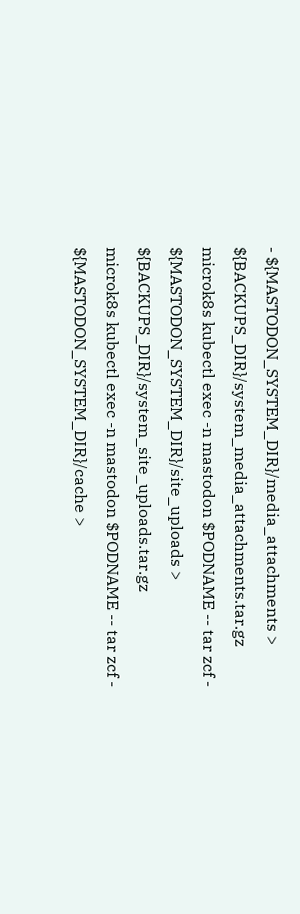- ${MASTODON_SYSTEM_DIR}/media_attachments > ${BACKUPS_DIR}/system_media_attachments.tar.gz
microk8s kubectl exec -n mastodon $PODNAME -- tar zcf - ${MASTODON_SYSTEM_DIR}/site_uploads > ${BACKUPS_DIR}/system_site_uploads.tar.gz
microk8s kubectl exec -n mastodon $PODNAME -- tar zcf - ${MASTODON_SYSTEM_DIR}/cache >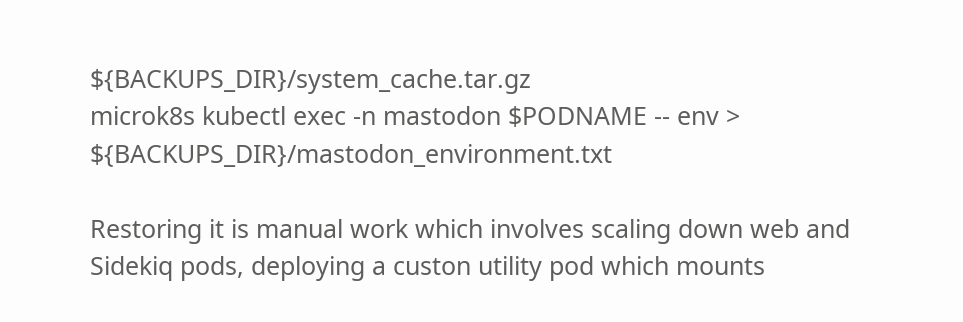${BACKUPS_DIR}/system_cache.tar.gz
microk8s kubectl exec -n mastodon $PODNAME -- env > ${BACKUPS_DIR}/mastodon_environment.txt

Restoring it is manual work which involves scaling down web and Sidekiq pods, deploying a custon utility pod which mounts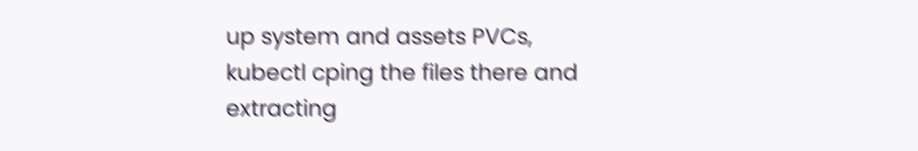up system and assets PVCs, kubectl cping the files there and extracting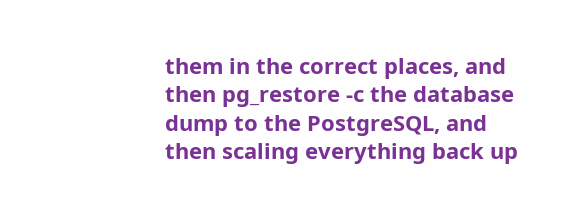them in the correct places, and then pg_restore -c the database dump to the PostgreSQL, and then scaling everything back up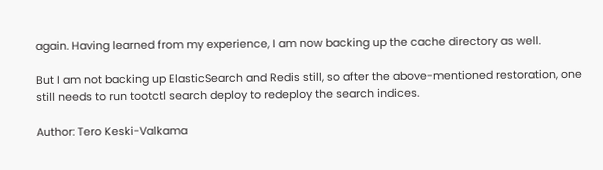again. Having learned from my experience, I am now backing up the cache directory as well.

But I am not backing up ElasticSearch and Redis still, so after the above-mentioned restoration, one still needs to run tootctl search deploy to redeploy the search indices.

Author: Tero Keski-Valkama